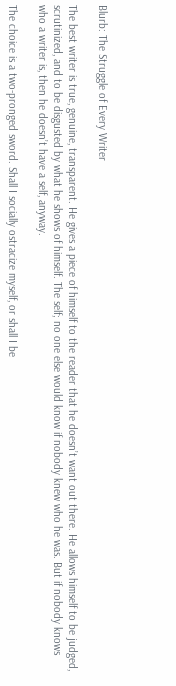Blurb: The Struggle of Every Writer

The best writer is true, genuine, transparent. He gives a piece of himself to the reader that he doesn’t want out there. He allows himself to be judged, scrutinized, and to be disgusted by what he shows of himself. The self; no one else would know if nobody knew who he was. But if nobody knows who a writer is, then he doesn’t have a self, anyway.

The choice is a two-pronged sword. Shall I socially ostracize myself, or shall I be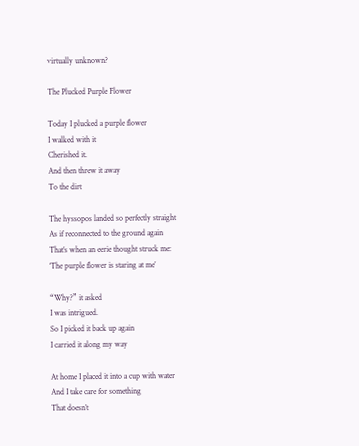virtually unknown?

The Plucked Purple Flower

Today I plucked a purple flower
I walked with it
Cherished it.
And then threw it away
To the dirt

The hyssopos landed so perfectly straight
As if reconnected to the ground again
That’s when an eerie thought struck me:
‘The purple flower is staring at me’

“Why?” it asked
I was intrigued.
So I picked it back up again
I carried it along my way

At home I placed it into a cup with water
And I take care for something
That doesn’t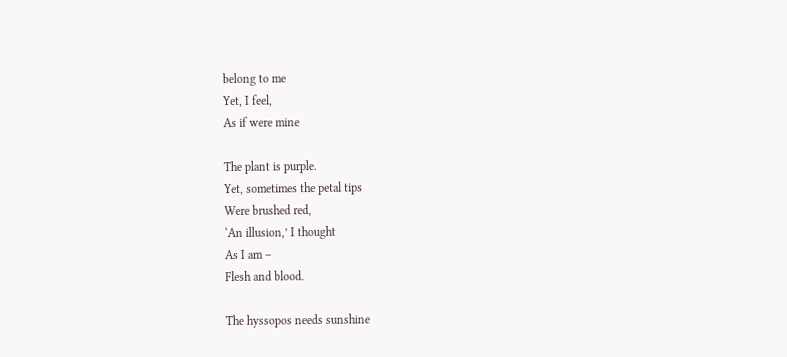belong to me
Yet, I feel,
As if were mine

The plant is purple.
Yet, sometimes the petal tips
Were brushed red,
‘An illusion,’ I thought
As I am –
Flesh and blood.

The hyssopos needs sunshine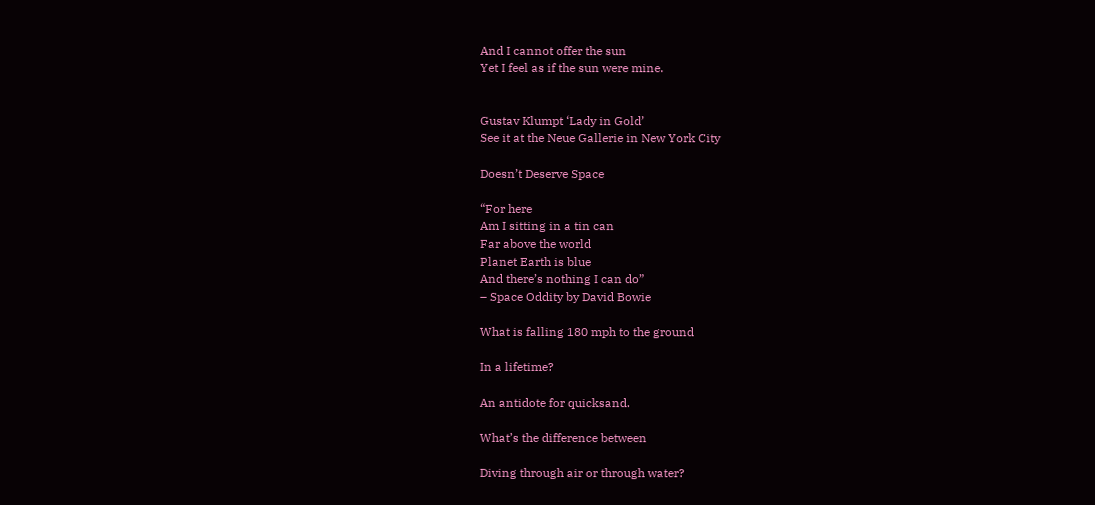And I cannot offer the sun
Yet I feel as if the sun were mine.


Gustav Klumpt ‘Lady in Gold’
See it at the Neue Gallerie in New York City

Doesn’t Deserve Space

“For here
Am I sitting in a tin can
Far above the world
Planet Earth is blue
And there’s nothing I can do”
– Space Oddity by David Bowie

What is falling 180 mph to the ground

In a lifetime?

An antidote for quicksand.

What’s the difference between

Diving through air or through water?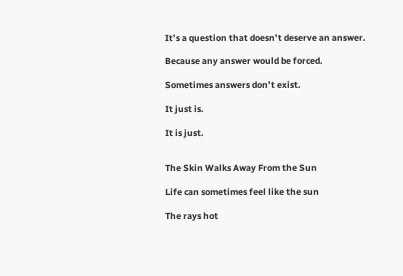It’s a question that doesn’t deserve an answer.

Because any answer would be forced.

Sometimes answers don’t exist.

It just is.

It is just.


The Skin Walks Away From the Sun

Life can sometimes feel like the sun

The rays hot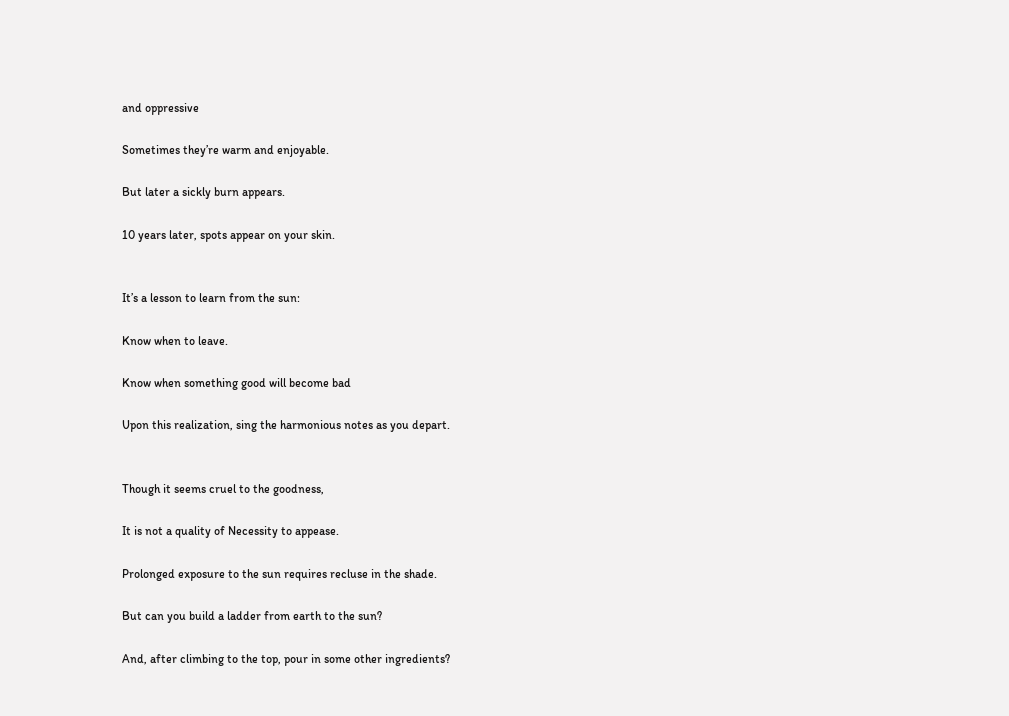and oppressive

Sometimes they’re warm and enjoyable.

But later a sickly burn appears.

10 years later, spots appear on your skin.


It’s a lesson to learn from the sun:

Know when to leave.

Know when something good will become bad

Upon this realization, sing the harmonious notes as you depart.


Though it seems cruel to the goodness,

It is not a quality of Necessity to appease.

Prolonged exposure to the sun requires recluse in the shade.

But can you build a ladder from earth to the sun?

And, after climbing to the top, pour in some other ingredients?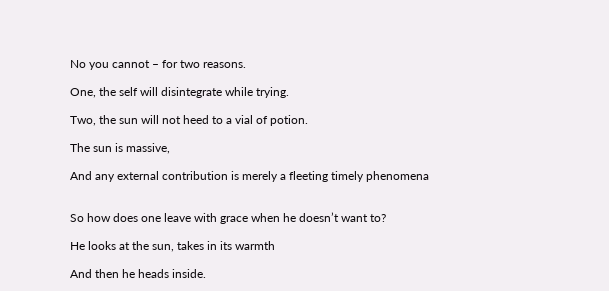No you cannot – for two reasons.

One, the self will disintegrate while trying.

Two, the sun will not heed to a vial of potion.

The sun is massive,

And any external contribution is merely a fleeting timely phenomena


So how does one leave with grace when he doesn’t want to?

He looks at the sun, takes in its warmth

And then he heads inside.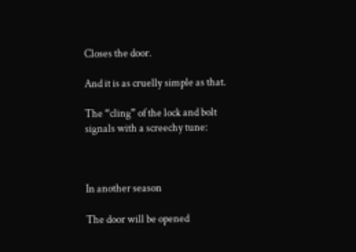Closes the door.

And it is as cruelly simple as that.

The “cling” of the lock and bolt signals with a screechy tune:



In another season

The door will be opened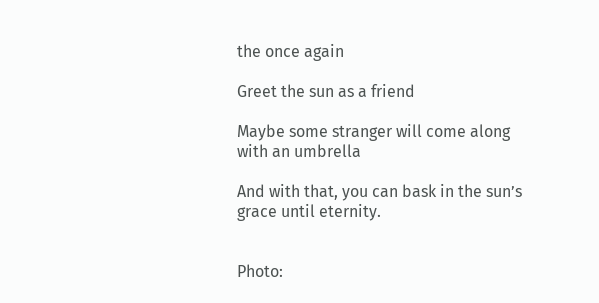the once again

Greet the sun as a friend

Maybe some stranger will come along with an umbrella

And with that, you can bask in the sun’s grace until eternity.


Photo: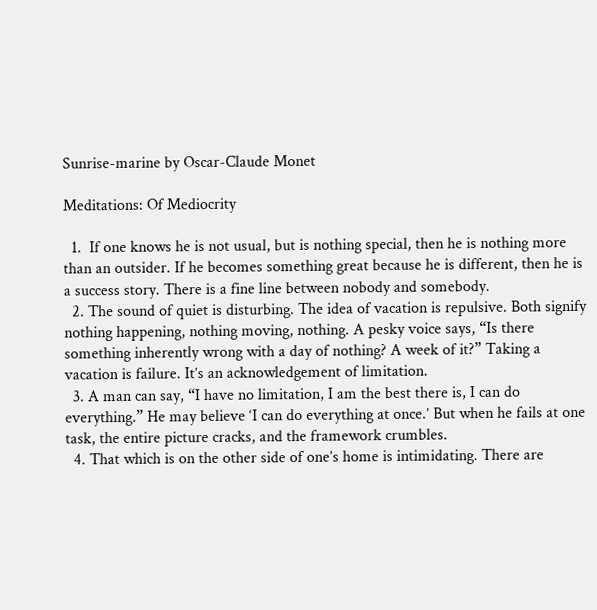Sunrise-marine by Oscar-Claude Monet

Meditations: Of Mediocrity

  1.  If one knows he is not usual, but is nothing special, then he is nothing more than an outsider. If he becomes something great because he is different, then he is a success story. There is a fine line between nobody and somebody.
  2. The sound of quiet is disturbing. The idea of vacation is repulsive. Both signify nothing happening, nothing moving, nothing. A pesky voice says, “Is there something inherently wrong with a day of nothing? A week of it?” Taking a vacation is failure. It’s an acknowledgement of limitation.
  3. A man can say, “I have no limitation, I am the best there is, I can do everything.” He may believe ‘I can do everything at once.’ But when he fails at one task, the entire picture cracks, and the framework crumbles.
  4. That which is on the other side of one’s home is intimidating. There are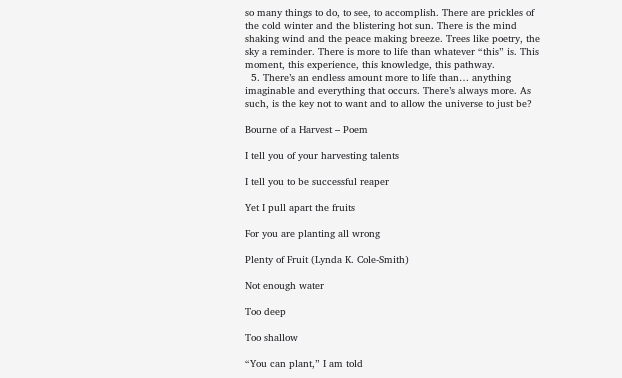so many things to do, to see, to accomplish. There are prickles of the cold winter and the blistering hot sun. There is the mind shaking wind and the peace making breeze. Trees like poetry, the sky a reminder. There is more to life than whatever “this” is. This moment, this experience, this knowledge, this pathway.
  5. There’s an endless amount more to life than… anything imaginable and everything that occurs. There’s always more. As such, is the key not to want and to allow the universe to just be?

Bourne of a Harvest – Poem

I tell you of your harvesting talents

I tell you to be successful reaper

Yet I pull apart the fruits

For you are planting all wrong

Plenty of Fruit (Lynda K. Cole-Smith)

Not enough water

Too deep

Too shallow

“You can plant,” I am told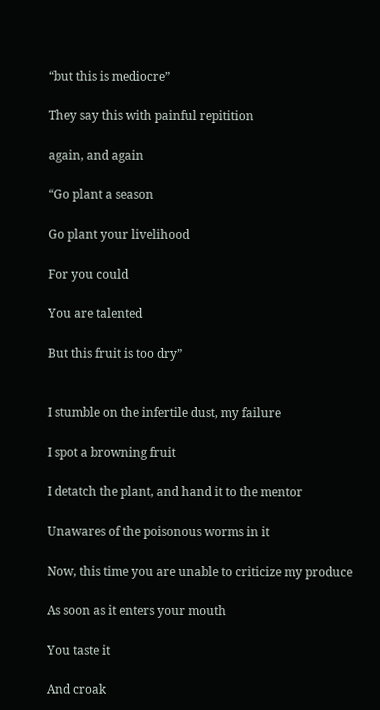“but this is mediocre”

They say this with painful repitition

again, and again

“Go plant a season

Go plant your livelihood

For you could

You are talented

But this fruit is too dry”


I stumble on the infertile dust, my failure

I spot a browning fruit

I detatch the plant, and hand it to the mentor

Unawares of the poisonous worms in it

Now, this time you are unable to criticize my produce

As soon as it enters your mouth

You taste it

And croak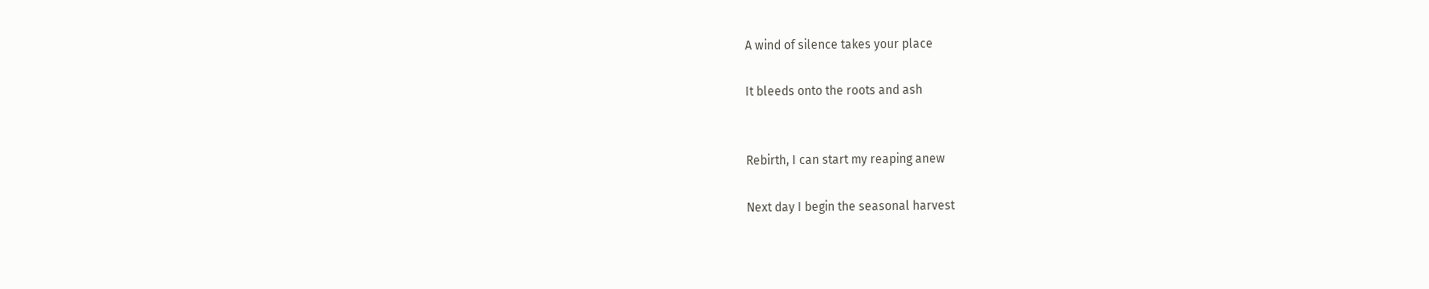A wind of silence takes your place

It bleeds onto the roots and ash


Rebirth, I can start my reaping anew

Next day I begin the seasonal harvest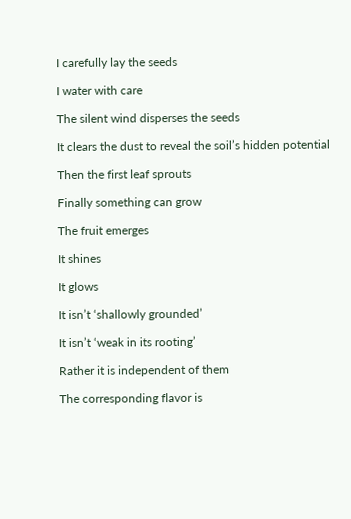I carefully lay the seeds

I water with care

The silent wind disperses the seeds

It clears the dust to reveal the soil’s hidden potential

Then the first leaf sprouts

Finally something can grow

The fruit emerges

It shines

It glows

It isn’t ‘shallowly grounded’

It isn’t ‘weak in its rooting’

Rather it is independent of them

The corresponding flavor is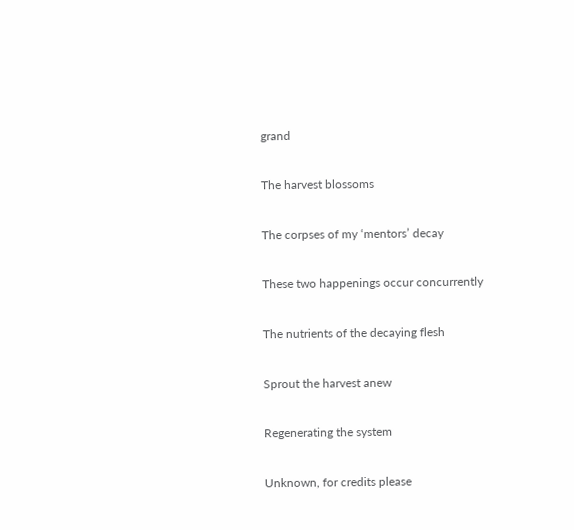grand

The harvest blossoms

The corpses of my ‘mentors’ decay

These two happenings occur concurrently

The nutrients of the decaying flesh

Sprout the harvest anew

Regenerating the system

Unknown, for credits please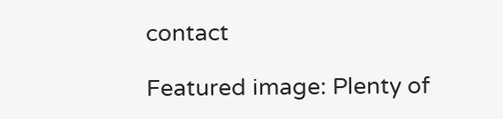contact

Featured image: Plenty of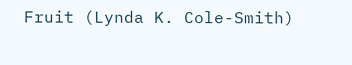Fruit (Lynda K. Cole-Smith)